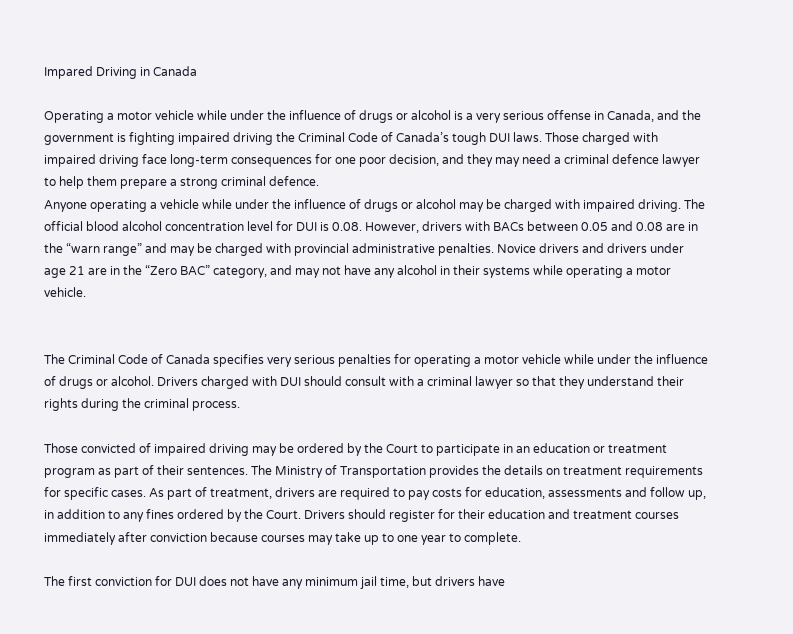Impared Driving in Canada

Operating a motor vehicle while under the influence of drugs or alcohol is a very serious offense in Canada, and the government is fighting impaired driving the Criminal Code of Canada’s tough DUI laws. Those charged with impaired driving face long-term consequences for one poor decision, and they may need a criminal defence lawyer to help them prepare a strong criminal defence.
Anyone operating a vehicle while under the influence of drugs or alcohol may be charged with impaired driving. The official blood alcohol concentration level for DUI is 0.08. However, drivers with BACs between 0.05 and 0.08 are in the “warn range” and may be charged with provincial administrative penalties. Novice drivers and drivers under age 21 are in the “Zero BAC” category, and may not have any alcohol in their systems while operating a motor vehicle.


The Criminal Code of Canada specifies very serious penalties for operating a motor vehicle while under the influence of drugs or alcohol. Drivers charged with DUI should consult with a criminal lawyer so that they understand their rights during the criminal process.

Those convicted of impaired driving may be ordered by the Court to participate in an education or treatment program as part of their sentences. The Ministry of Transportation provides the details on treatment requirements for specific cases. As part of treatment, drivers are required to pay costs for education, assessments and follow up, in addition to any fines ordered by the Court. Drivers should register for their education and treatment courses immediately after conviction because courses may take up to one year to complete.

The first conviction for DUI does not have any minimum jail time, but drivers have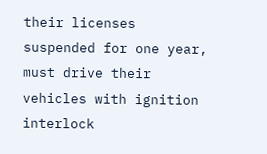their licenses suspended for one year, must drive their vehicles with ignition interlock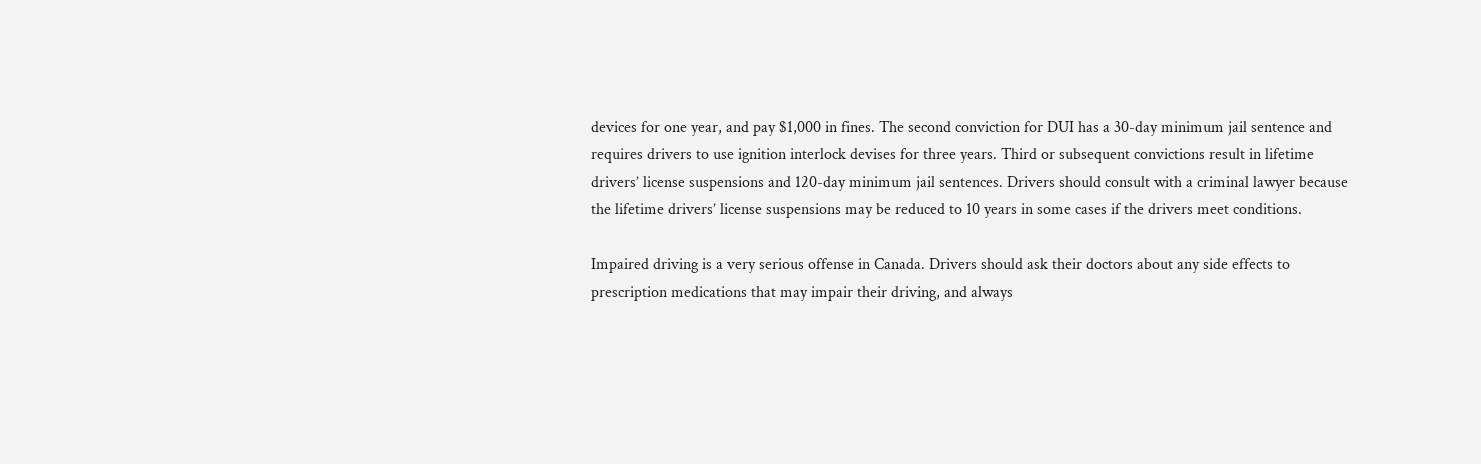devices for one year, and pay $1,000 in fines. The second conviction for DUI has a 30-day minimum jail sentence and requires drivers to use ignition interlock devises for three years. Third or subsequent convictions result in lifetime drivers’ license suspensions and 120-day minimum jail sentences. Drivers should consult with a criminal lawyer because the lifetime drivers’ license suspensions may be reduced to 10 years in some cases if the drivers meet conditions.

Impaired driving is a very serious offense in Canada. Drivers should ask their doctors about any side effects to prescription medications that may impair their driving, and always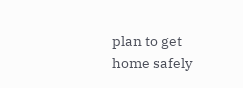plan to get home safely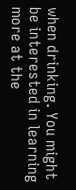when drinking. You might be interested in learning more at the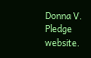Donna V. Pledge website.